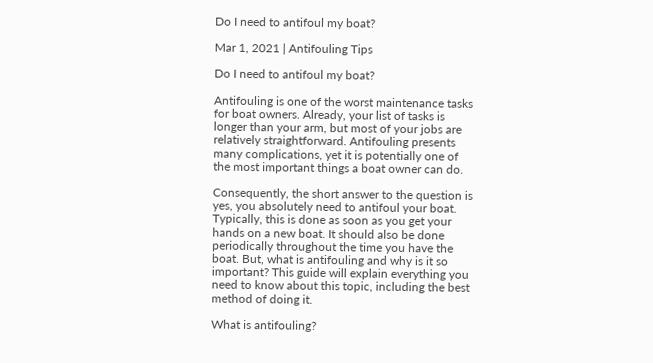Do I need to antifoul my boat?

Mar 1, 2021 | Antifouling Tips

Do I need to antifoul my boat?

Antifouling is one of the worst maintenance tasks for boat owners. Already, your list of tasks is longer than your arm, but most of your jobs are relatively straightforward. Antifouling presents many complications, yet it is potentially one of the most important things a boat owner can do.

Consequently, the short answer to the question is yes, you absolutely need to antifoul your boat. Typically, this is done as soon as you get your hands on a new boat. It should also be done periodically throughout the time you have the boat. But, what is antifouling and why is it so important? This guide will explain everything you need to know about this topic, including the best method of doing it.

What is antifouling?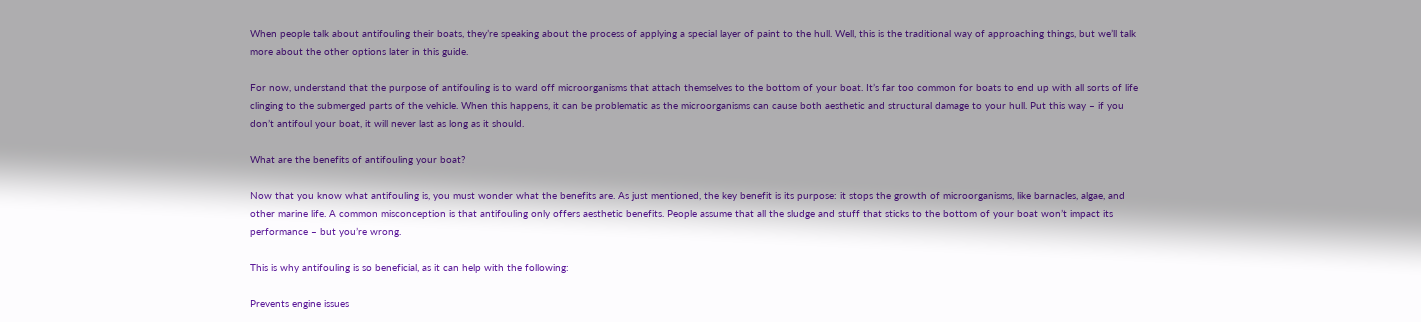When people talk about antifouling their boats, they’re speaking about the process of applying a special layer of paint to the hull. Well, this is the traditional way of approaching things, but we’ll talk more about the other options later in this guide.

For now, understand that the purpose of antifouling is to ward off microorganisms that attach themselves to the bottom of your boat. It’s far too common for boats to end up with all sorts of life clinging to the submerged parts of the vehicle. When this happens, it can be problematic as the microorganisms can cause both aesthetic and structural damage to your hull. Put this way – if you don’t antifoul your boat, it will never last as long as it should.

What are the benefits of antifouling your boat?

Now that you know what antifouling is, you must wonder what the benefits are. As just mentioned, the key benefit is its purpose: it stops the growth of microorganisms, like barnacles, algae, and other marine life. A common misconception is that antifouling only offers aesthetic benefits. People assume that all the sludge and stuff that sticks to the bottom of your boat won’t impact its performance – but you’re wrong.

This is why antifouling is so beneficial, as it can help with the following:

Prevents engine issues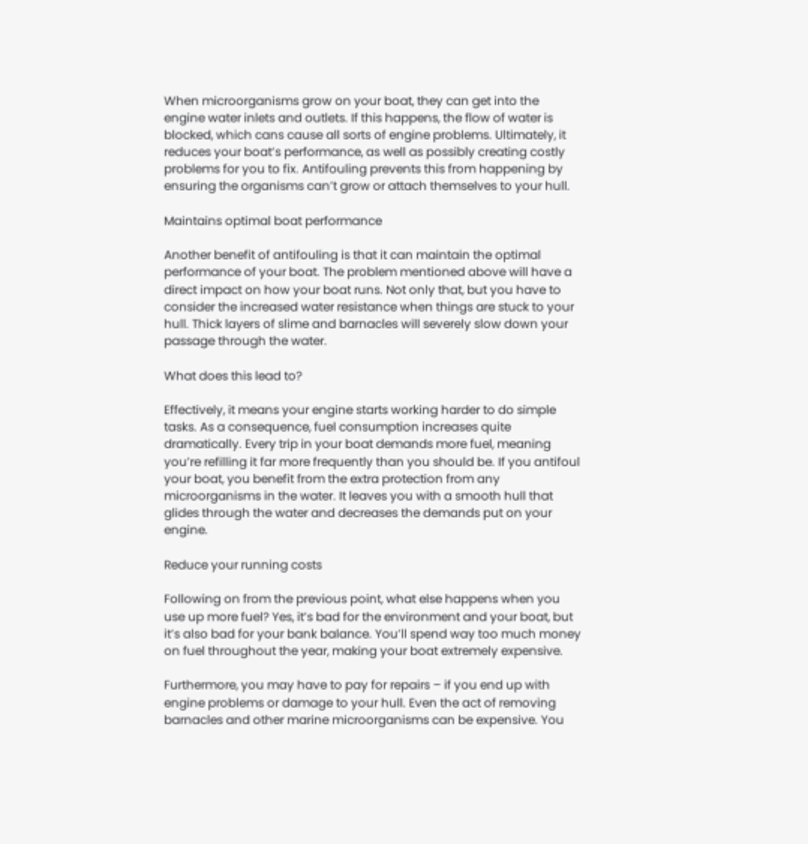When microorganisms grow on your boat, they can get into the engine water inlets and outlets. If this happens, the flow of water is blocked, which cans cause all sorts of engine problems. Ultimately, it reduces your boat’s performance, as well as possibly creating costly problems for you to fix. Antifouling prevents this from happening by ensuring the organisms can’t grow or attach themselves to your hull.

Maintains optimal boat performance

Another benefit of antifouling is that it can maintain the optimal performance of your boat. The problem mentioned above will have a direct impact on how your boat runs. Not only that, but you have to consider the increased water resistance when things are stuck to your hull. Thick layers of slime and barnacles will severely slow down your passage through the water.

What does this lead to?

Effectively, it means your engine starts working harder to do simple tasks. As a consequence, fuel consumption increases quite dramatically. Every trip in your boat demands more fuel, meaning you’re refilling it far more frequently than you should be. If you antifoul your boat, you benefit from the extra protection from any microorganisms in the water. It leaves you with a smooth hull that glides through the water and decreases the demands put on your engine.

Reduce your running costs

Following on from the previous point, what else happens when you use up more fuel? Yes, it’s bad for the environment and your boat, but it’s also bad for your bank balance. You’ll spend way too much money on fuel throughout the year, making your boat extremely expensive.

Furthermore, you may have to pay for repairs – if you end up with engine problems or damage to your hull. Even the act of removing barnacles and other marine microorganisms can be expensive. You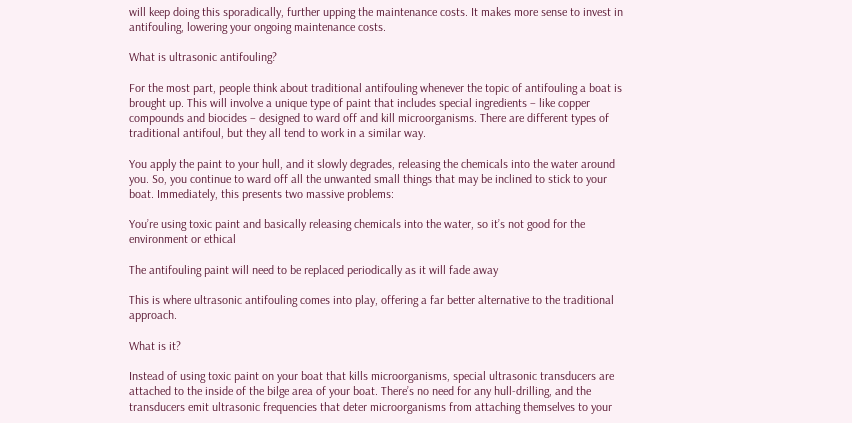will keep doing this sporadically, further upping the maintenance costs. It makes more sense to invest in antifouling, lowering your ongoing maintenance costs.

What is ultrasonic antifouling?

For the most part, people think about traditional antifouling whenever the topic of antifouling a boat is brought up. This will involve a unique type of paint that includes special ingredients – like copper compounds and biocides – designed to ward off and kill microorganisms. There are different types of traditional antifoul, but they all tend to work in a similar way.

You apply the paint to your hull, and it slowly degrades, releasing the chemicals into the water around you. So, you continue to ward off all the unwanted small things that may be inclined to stick to your boat. Immediately, this presents two massive problems:

You’re using toxic paint and basically releasing chemicals into the water, so it’s not good for the environment or ethical

The antifouling paint will need to be replaced periodically as it will fade away

This is where ultrasonic antifouling comes into play, offering a far better alternative to the traditional approach.

What is it?

Instead of using toxic paint on your boat that kills microorganisms, special ultrasonic transducers are attached to the inside of the bilge area of your boat. There’s no need for any hull-drilling, and the transducers emit ultrasonic frequencies that deter microorganisms from attaching themselves to your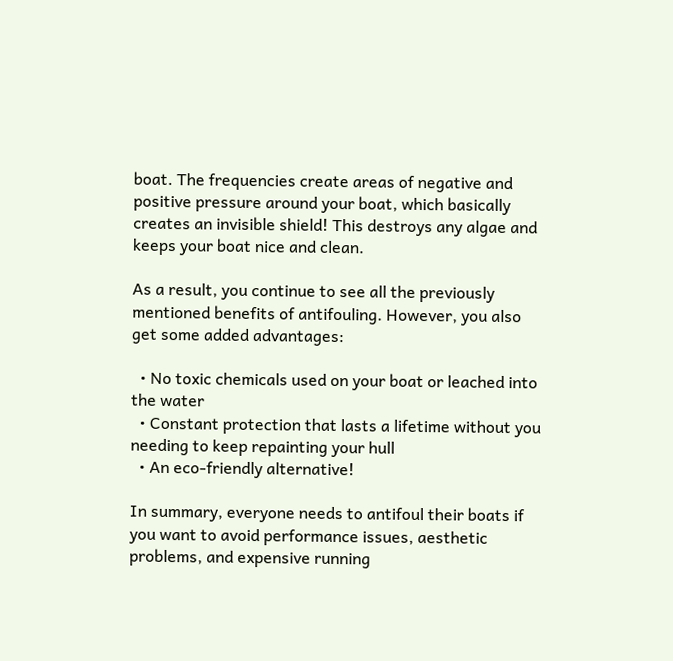boat. The frequencies create areas of negative and positive pressure around your boat, which basically creates an invisible shield! This destroys any algae and keeps your boat nice and clean.

As a result, you continue to see all the previously mentioned benefits of antifouling. However, you also get some added advantages:

  • No toxic chemicals used on your boat or leached into the water
  • Constant protection that lasts a lifetime without you needing to keep repainting your hull
  • An eco-friendly alternative!

In summary, everyone needs to antifoul their boats if you want to avoid performance issues, aesthetic problems, and expensive running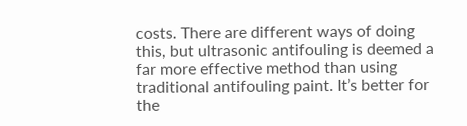costs. There are different ways of doing this, but ultrasonic antifouling is deemed a far more effective method than using traditional antifouling paint. It’s better for the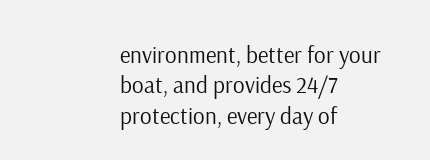environment, better for your boat, and provides 24/7 protection, every day of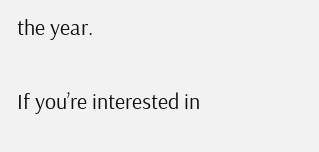the year.

If you’re interested in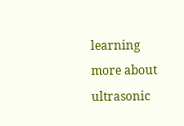learning more about ultrasonic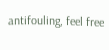antifouling, feel free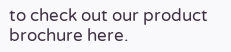to check out our product brochure here.